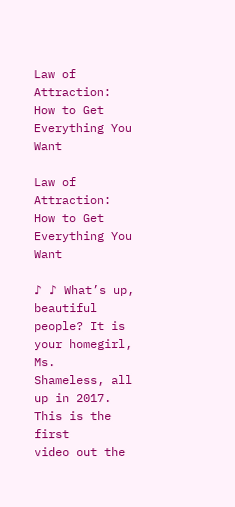Law of Attraction: How to Get Everything You Want

Law of Attraction: How to Get Everything You Want

♪ ♪ What’s up, beautiful people? It is your homegirl, Ms.
Shameless, all up in 2017. This is the first
video out the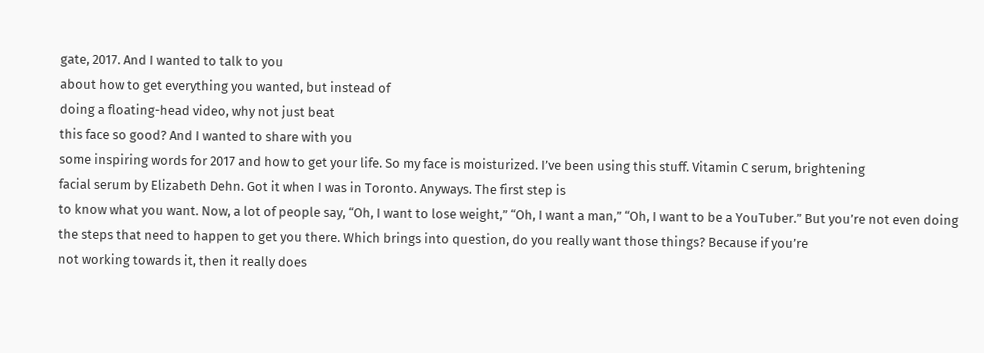gate, 2017. And I wanted to talk to you
about how to get everything you wanted, but instead of
doing a floating-head video, why not just beat
this face so good? And I wanted to share with you
some inspiring words for 2017 and how to get your life. So my face is moisturized. I’ve been using this stuff. Vitamin C serum, brightening
facial serum by Elizabeth Dehn. Got it when I was in Toronto. Anyways. The first step is
to know what you want. Now, a lot of people say, “Oh, I want to lose weight,” “Oh, I want a man,” “Oh, I want to be a YouTuber.” But you’re not even doing
the steps that need to happen to get you there. Which brings into question, do you really want those things? Because if you’re
not working towards it, then it really does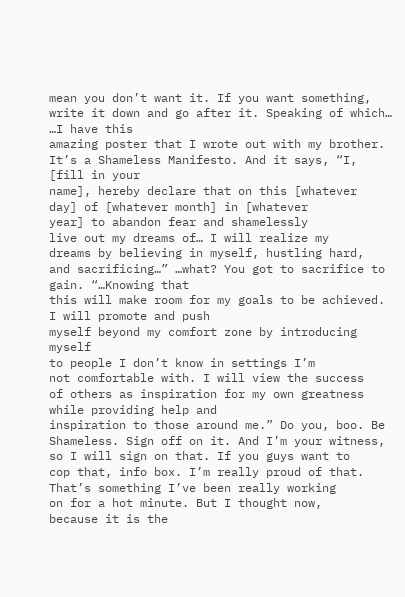mean you don’t want it. If you want something,
write it down and go after it. Speaking of which… …I have this
amazing poster that I wrote out with my brother. It’s a Shameless Manifesto. And it says, “I, [fill in your
name], hereby declare that on this [whatever
day] of [whatever month] in [whatever
year] to abandon fear and shamelessly
live out my dreams of… I will realize my
dreams by believing in myself, hustling hard,
and sacrificing…” …what? You got to sacrifice to gain. “…Knowing that
this will make room for my goals to be achieved. I will promote and push
myself beyond my comfort zone by introducing myself
to people I don’t know in settings I’m
not comfortable with. I will view the success
of others as inspiration for my own greatness while providing help and
inspiration to those around me.” Do you, boo. Be
Shameless. Sign off on it. And I’m your witness,
so I will sign on that. If you guys want to
cop that, info box. I’m really proud of that. That’s something I’ve been really working
on for a hot minute. But I thought now,
because it is the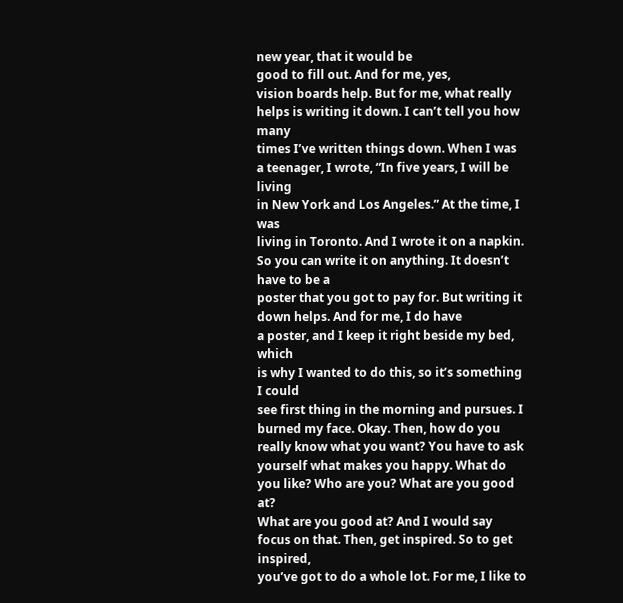new year, that it would be
good to fill out. And for me, yes,
vision boards help. But for me, what really
helps is writing it down. I can’t tell you how many
times I’ve written things down. When I was a teenager, I wrote, “In five years, I will be living
in New York and Los Angeles.” At the time, I was
living in Toronto. And I wrote it on a napkin. So you can write it on anything. It doesn’t have to be a
poster that you got to pay for. But writing it down helps. And for me, I do have
a poster, and I keep it right beside my bed, which
is why I wanted to do this, so it’s something I could
see first thing in the morning and pursues. I burned my face. Okay. Then, how do you
really know what you want? You have to ask
yourself what makes you happy. What do you like? Who are you? What are you good at?
What are you good at? And I would say focus on that. Then, get inspired. So to get inspired,
you’ve got to do a whole lot. For me, I like to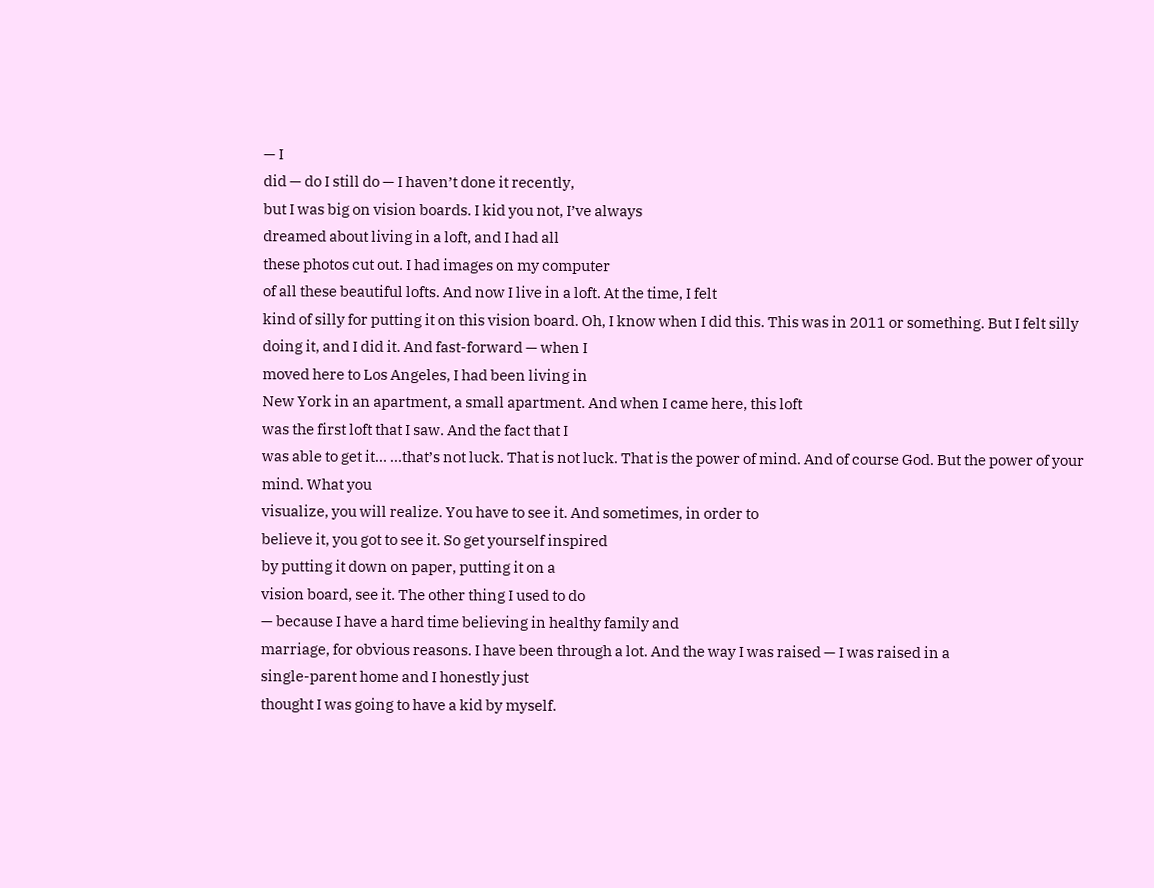— I
did — do I still do — I haven’t done it recently,
but I was big on vision boards. I kid you not, I’ve always
dreamed about living in a loft, and I had all
these photos cut out. I had images on my computer
of all these beautiful lofts. And now I live in a loft. At the time, I felt
kind of silly for putting it on this vision board. Oh, I know when I did this. This was in 2011 or something. But I felt silly
doing it, and I did it. And fast-forward — when I
moved here to Los Angeles, I had been living in
New York in an apartment, a small apartment. And when I came here, this loft
was the first loft that I saw. And the fact that I
was able to get it… …that’s not luck. That is not luck. That is the power of mind. And of course God. But the power of your mind. What you
visualize, you will realize. You have to see it. And sometimes, in order to
believe it, you got to see it. So get yourself inspired
by putting it down on paper, putting it on a
vision board, see it. The other thing I used to do
— because I have a hard time believing in healthy family and
marriage, for obvious reasons. I have been through a lot. And the way I was raised — I was raised in a
single-parent home and I honestly just
thought I was going to have a kid by myself.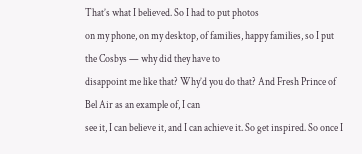That’s what I believed. So I had to put photos
on my phone, on my desktop, of families, happy families, so I put the Cosbys — why did they have to
disappoint me like that? Why’d you do that? And Fresh Prince of Bel Air as an example of, I can
see it, I can believe it, and I can achieve it. So get inspired. So once I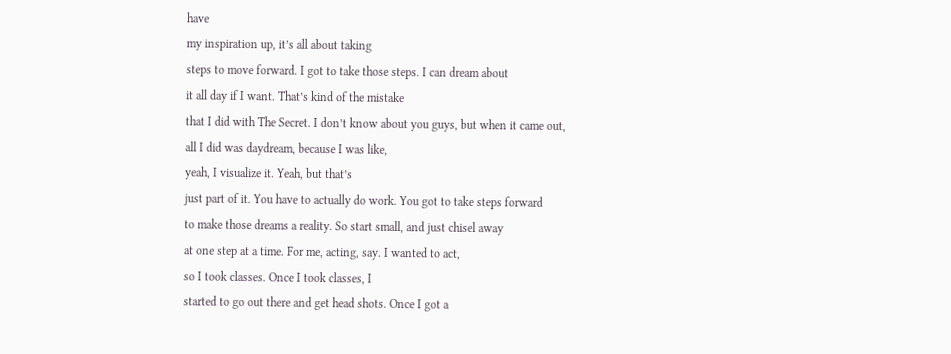have
my inspiration up, it’s all about taking
steps to move forward. I got to take those steps. I can dream about
it all day if I want. That’s kind of the mistake
that I did with The Secret. I don’t know about you guys, but when it came out,
all I did was daydream, because I was like,
yeah, I visualize it. Yeah, but that’s
just part of it. You have to actually do work. You got to take steps forward
to make those dreams a reality. So start small, and just chisel away
at one step at a time. For me, acting, say. I wanted to act,
so I took classes. Once I took classes, I
started to go out there and get head shots. Once I got a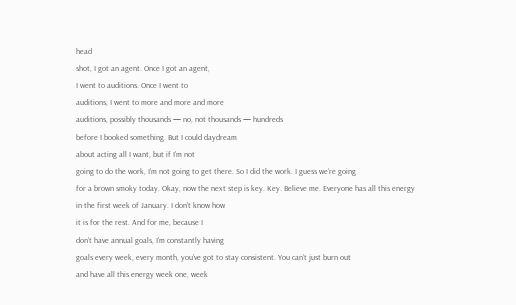head
shot, I got an agent. Once I got an agent,
I went to auditions. Once I went to
auditions, I went to more and more and more
auditions, possibly thousands — no, not thousands — hundreds
before I booked something. But I could daydream
about acting all I want, but if I’m not
going to do the work, I’m not going to get there. So I did the work. I guess we’re going
for a brown smoky today. Okay, now the next step is key. Key. Believe me. Everyone has all this energy
in the first week of January. I don’t know how
it is for the rest. And for me, because I
don’t have annual goals, I’m constantly having
goals every week, every month, you’ve got to stay consistent. You can’t just burn out
and have all this energy week one, week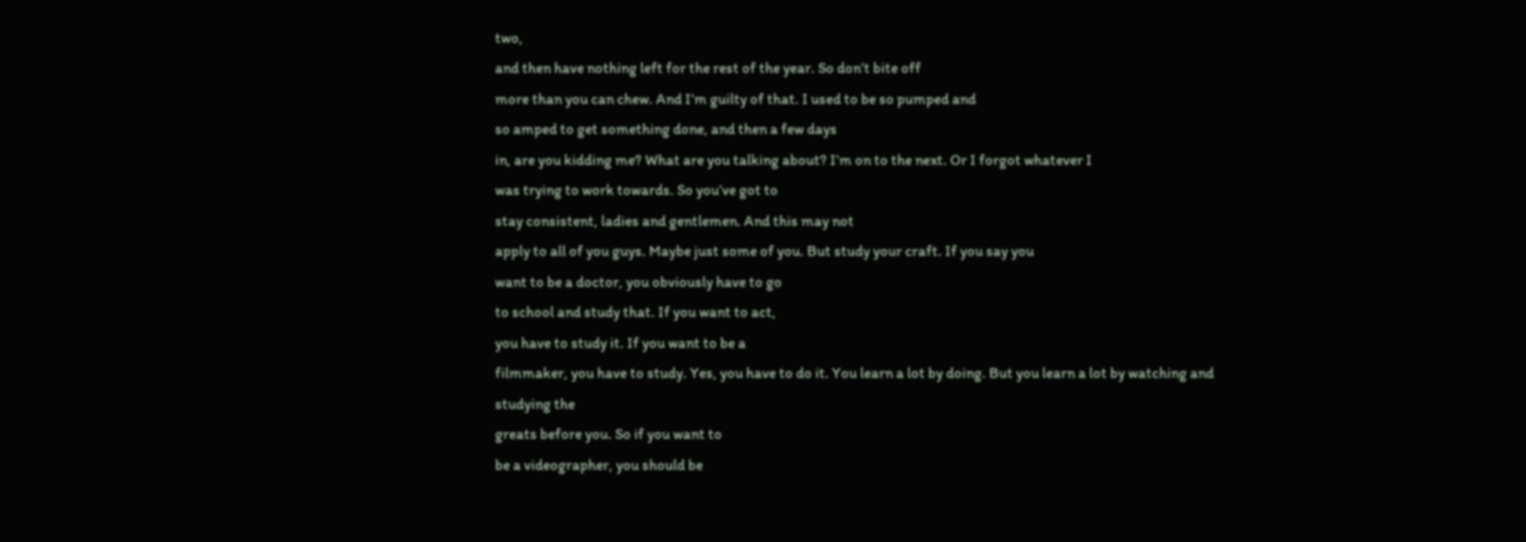two,
and then have nothing left for the rest of the year. So don’t bite off
more than you can chew. And I’m guilty of that. I used to be so pumped and
so amped to get something done, and then a few days
in, are you kidding me? What are you talking about? I’m on to the next. Or I forgot whatever I
was trying to work towards. So you’ve got to
stay consistent, ladies and gentlemen. And this may not
apply to all of you guys. Maybe just some of you. But study your craft. If you say you
want to be a doctor, you obviously have to go
to school and study that. If you want to act,
you have to study it. If you want to be a
filmmaker, you have to study. Yes, you have to do it. You learn a lot by doing. But you learn a lot by watching and studying the
greats before you. So if you want to
be a videographer, you should be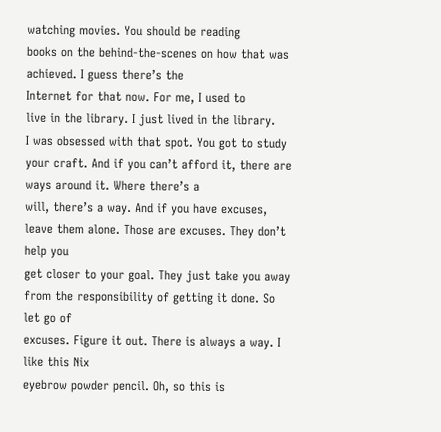watching movies. You should be reading
books on the behind-the-scenes on how that was achieved. I guess there’s the
Internet for that now. For me, I used to
live in the library. I just lived in the library.
I was obsessed with that spot. You got to study your craft. And if you can’t afford it, there are ways around it. Where there’s a
will, there’s a way. And if you have excuses, leave them alone. Those are excuses. They don’t help you
get closer to your goal. They just take you away
from the responsibility of getting it done. So let go of
excuses. Figure it out. There is always a way. I like this Nix
eyebrow powder pencil. Oh, so this is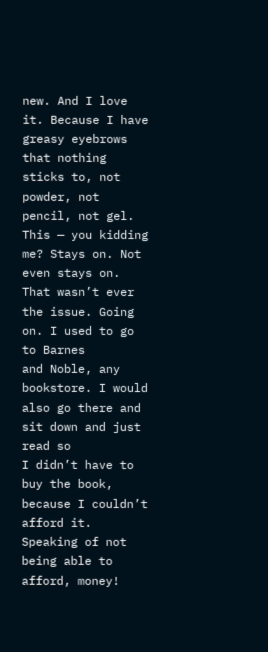new. And I love it. Because I have greasy eyebrows
that nothing sticks to, not powder, not pencil, not gel. This — you kidding me? Stays on. Not even stays on.
That wasn’t ever the issue. Going on. I used to go to Barnes
and Noble, any bookstore. I would also go there and sit down and just read so
I didn’t have to buy the book, because I couldn’t afford it. Speaking of not
being able to afford, money!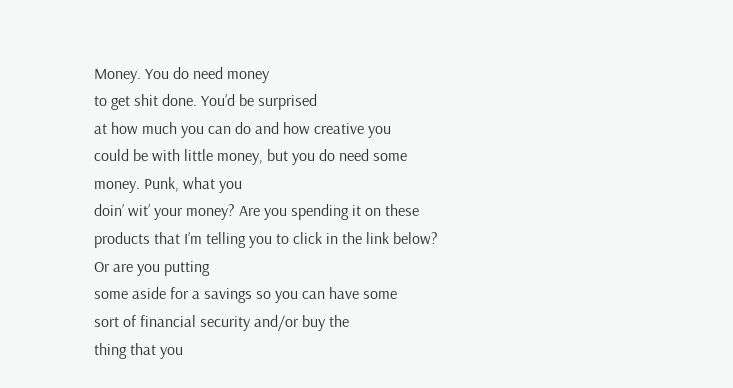Money. You do need money
to get shit done. You’d be surprised
at how much you can do and how creative you
could be with little money, but you do need some money. Punk, what you
doin’ wit’ your money? Are you spending it on these
products that I’m telling you to click in the link below? Or are you putting
some aside for a savings so you can have some
sort of financial security and/or buy the
thing that you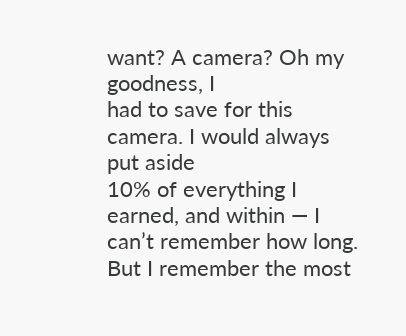want? A camera? Oh my goodness, I
had to save for this camera. I would always put aside
10% of everything I earned, and within — I
can’t remember how long. But I remember the most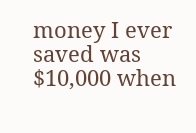money I ever saved was $10,000 when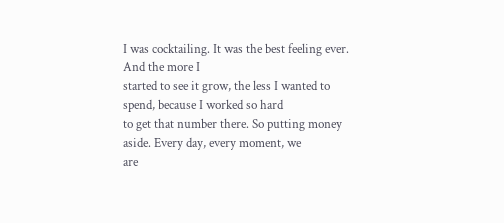I was cocktailing. It was the best feeling ever. And the more I
started to see it grow, the less I wanted to spend, because I worked so hard
to get that number there. So putting money aside. Every day, every moment, we
are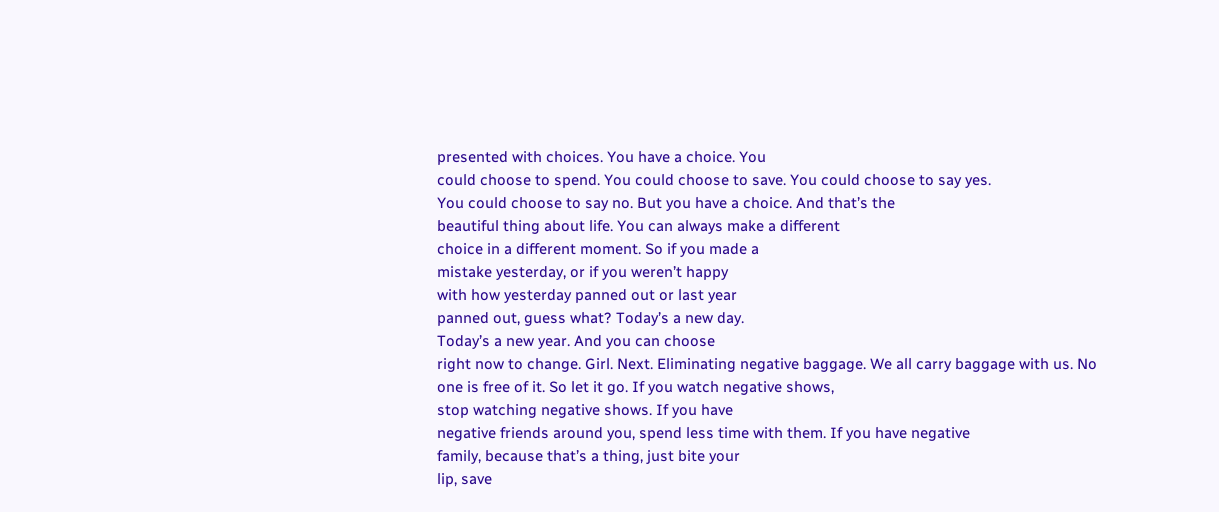presented with choices. You have a choice. You
could choose to spend. You could choose to save. You could choose to say yes.
You could choose to say no. But you have a choice. And that’s the
beautiful thing about life. You can always make a different
choice in a different moment. So if you made a
mistake yesterday, or if you weren’t happy
with how yesterday panned out or last year
panned out, guess what? Today’s a new day.
Today’s a new year. And you can choose
right now to change. Girl. Next. Eliminating negative baggage. We all carry baggage with us. No one is free of it. So let it go. If you watch negative shows,
stop watching negative shows. If you have
negative friends around you, spend less time with them. If you have negative
family, because that’s a thing, just bite your
lip, save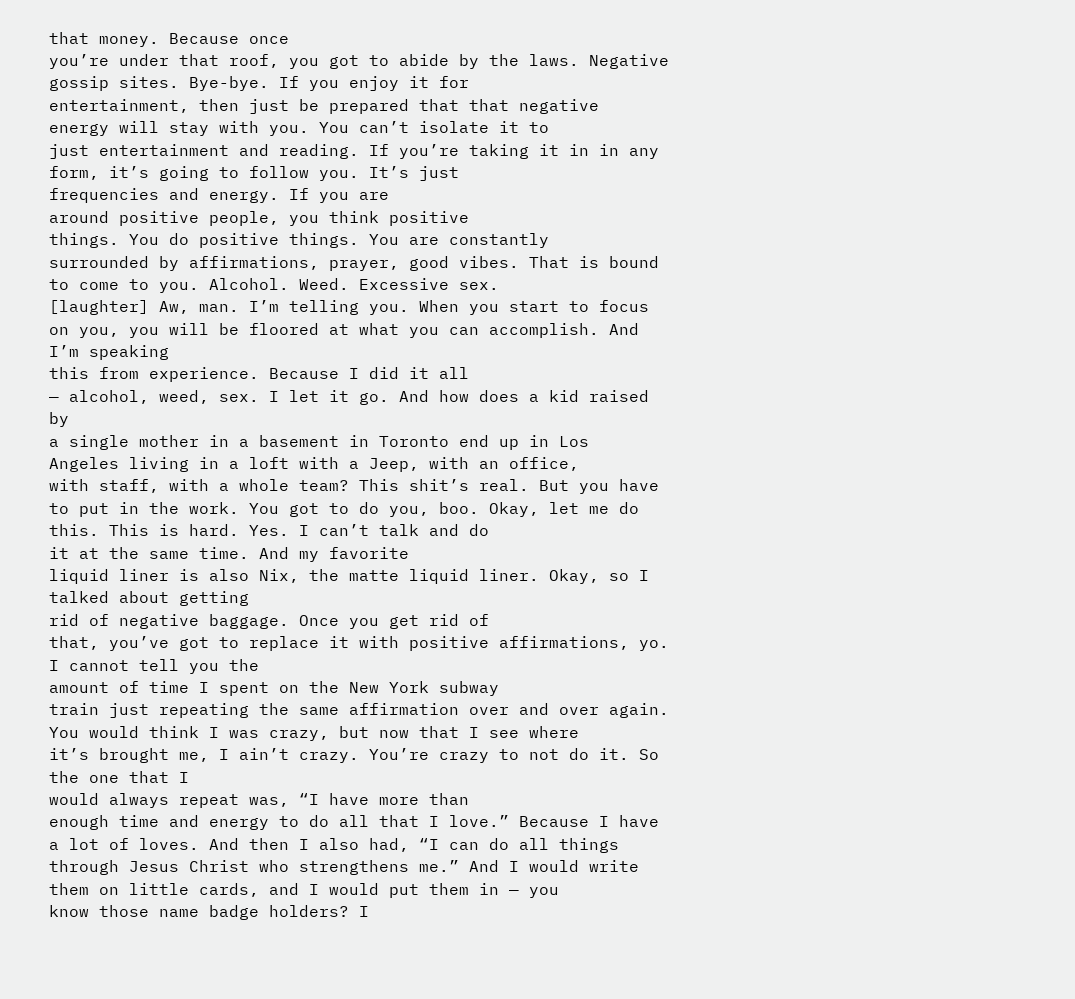that money. Because once
you’re under that roof, you got to abide by the laws. Negative gossip sites. Bye-bye. If you enjoy it for
entertainment, then just be prepared that that negative
energy will stay with you. You can’t isolate it to
just entertainment and reading. If you’re taking it in in any
form, it’s going to follow you. It’s just
frequencies and energy. If you are
around positive people, you think positive
things. You do positive things. You are constantly
surrounded by affirmations, prayer, good vibes. That is bound to come to you. Alcohol. Weed. Excessive sex.
[laughter] Aw, man. I’m telling you. When you start to focus
on you, you will be floored at what you can accomplish. And I’m speaking
this from experience. Because I did it all
— alcohol, weed, sex. I let it go. And how does a kid raised by
a single mother in a basement in Toronto end up in Los
Angeles living in a loft with a Jeep, with an office,
with staff, with a whole team? This shit’s real. But you have to put in the work. You got to do you, boo. Okay, let me do
this. This is hard. Yes. I can’t talk and do
it at the same time. And my favorite
liquid liner is also Nix, the matte liquid liner. Okay, so I talked about getting
rid of negative baggage. Once you get rid of
that, you’ve got to replace it with positive affirmations, yo. I cannot tell you the
amount of time I spent on the New York subway
train just repeating the same affirmation over and over again. You would think I was crazy, but now that I see where
it’s brought me, I ain’t crazy. You’re crazy to not do it. So the one that I
would always repeat was, “I have more than
enough time and energy to do all that I love.” Because I have a lot of loves. And then I also had, “I can do all things
through Jesus Christ who strengthens me.” And I would write
them on little cards, and I would put them in — you
know those name badge holders? I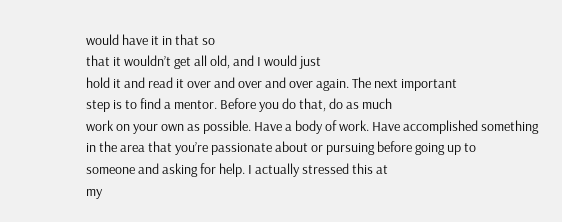would have it in that so
that it wouldn’t get all old, and I would just
hold it and read it over and over and over again. The next important
step is to find a mentor. Before you do that, do as much
work on your own as possible. Have a body of work. Have accomplished something
in the area that you’re passionate about or pursuing before going up to
someone and asking for help. I actually stressed this at
my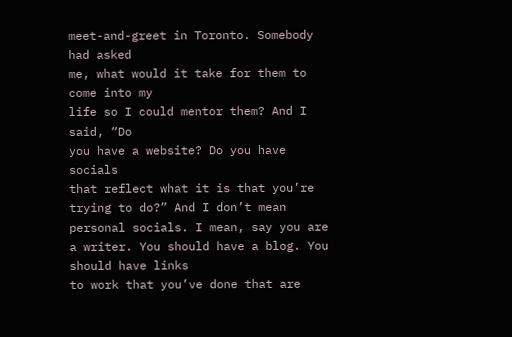meet-and-greet in Toronto. Somebody had asked
me, what would it take for them to come into my
life so I could mentor them? And I said, “Do
you have a website? Do you have socials
that reflect what it is that you’re trying to do?” And I don’t mean
personal socials. I mean, say you are a writer. You should have a blog. You should have links
to work that you’ve done that are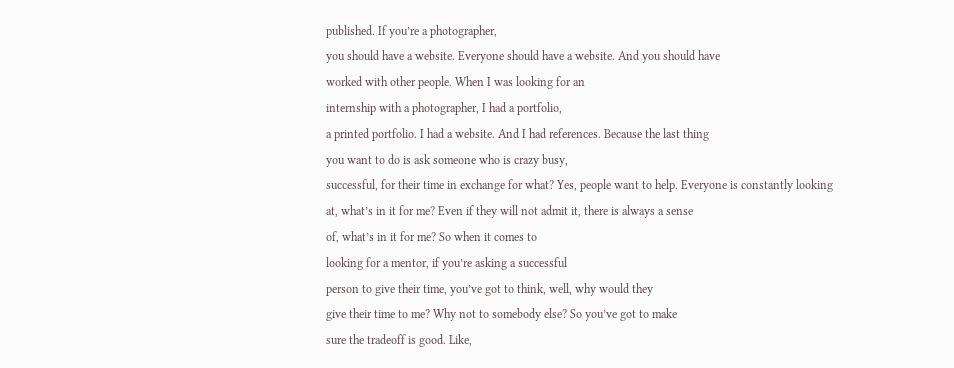published. If you’re a photographer,
you should have a website. Everyone should have a website. And you should have
worked with other people. When I was looking for an
internship with a photographer, I had a portfolio,
a printed portfolio. I had a website. And I had references. Because the last thing
you want to do is ask someone who is crazy busy,
successful, for their time in exchange for what? Yes, people want to help. Everyone is constantly looking
at, what’s in it for me? Even if they will not admit it, there is always a sense
of, what’s in it for me? So when it comes to
looking for a mentor, if you’re asking a successful
person to give their time, you’ve got to think, well, why would they
give their time to me? Why not to somebody else? So you’ve got to make
sure the tradeoff is good. Like,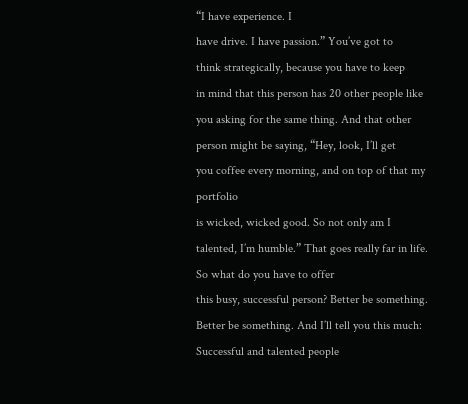“I have experience. I
have drive. I have passion.” You’ve got to
think strategically, because you have to keep
in mind that this person has 20 other people like
you asking for the same thing. And that other
person might be saying, “Hey, look, I’ll get
you coffee every morning, and on top of that my portfolio
is wicked, wicked good. So not only am I
talented, I’m humble.” That goes really far in life. So what do you have to offer
this busy, successful person? Better be something.
Better be something. And I’ll tell you this much: Successful and talented people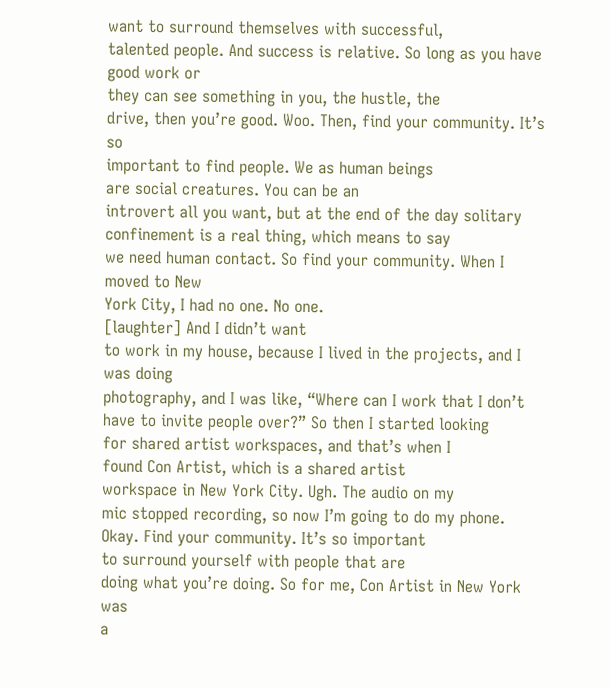want to surround themselves with successful,
talented people. And success is relative. So long as you have good work or
they can see something in you, the hustle, the
drive, then you’re good. Woo. Then, find your community. It’s so
important to find people. We as human beings
are social creatures. You can be an
introvert all you want, but at the end of the day solitary
confinement is a real thing, which means to say
we need human contact. So find your community. When I moved to New
York City, I had no one. No one.
[laughter] And I didn’t want
to work in my house, because I lived in the projects, and I was doing
photography, and I was like, “Where can I work that I don’t
have to invite people over?” So then I started looking
for shared artist workspaces, and that’s when I
found Con Artist, which is a shared artist
workspace in New York City. Ugh. The audio on my
mic stopped recording, so now I’m going to do my phone. Okay. Find your community. It’s so important
to surround yourself with people that are
doing what you’re doing. So for me, Con Artist in New York was
a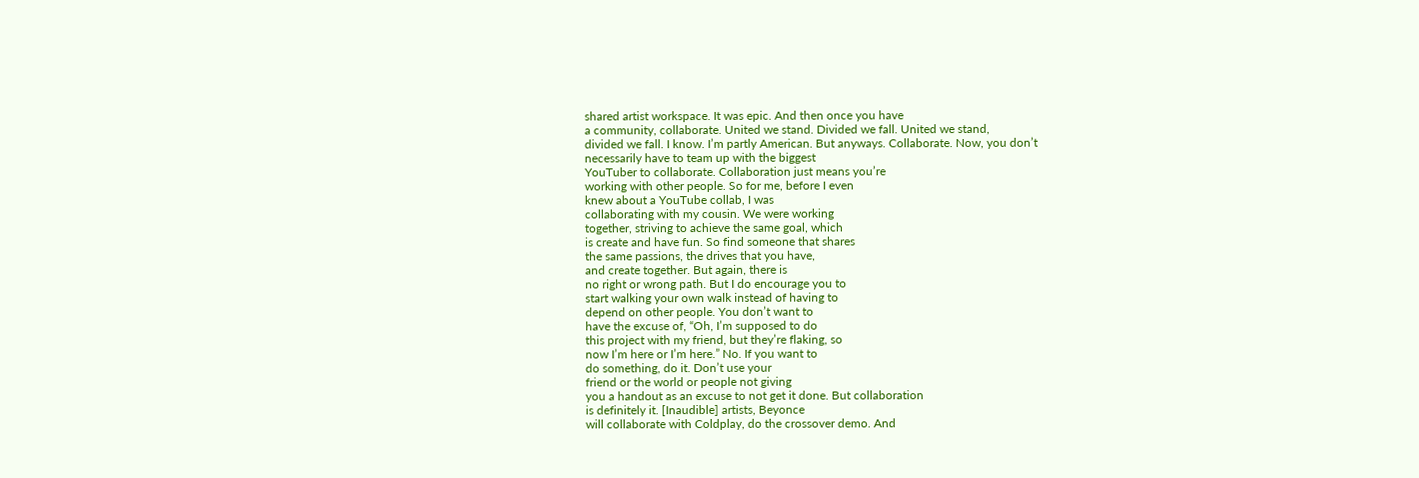shared artist workspace. It was epic. And then once you have
a community, collaborate. United we stand. Divided we fall. United we stand,
divided we fall. I know. I’m partly American. But anyways. Collaborate. Now, you don’t
necessarily have to team up with the biggest
YouTuber to collaborate. Collaboration just means you’re
working with other people. So for me, before I even
knew about a YouTube collab, I was
collaborating with my cousin. We were working
together, striving to achieve the same goal, which
is create and have fun. So find someone that shares
the same passions, the drives that you have,
and create together. But again, there is
no right or wrong path. But I do encourage you to
start walking your own walk instead of having to
depend on other people. You don’t want to
have the excuse of, “Oh, I’m supposed to do
this project with my friend, but they’re flaking, so
now I’m here or I’m here.” No. If you want to
do something, do it. Don’t use your
friend or the world or people not giving
you a handout as an excuse to not get it done. But collaboration
is definitely it. [Inaudible] artists, Beyonce
will collaborate with Coldplay, do the crossover demo. And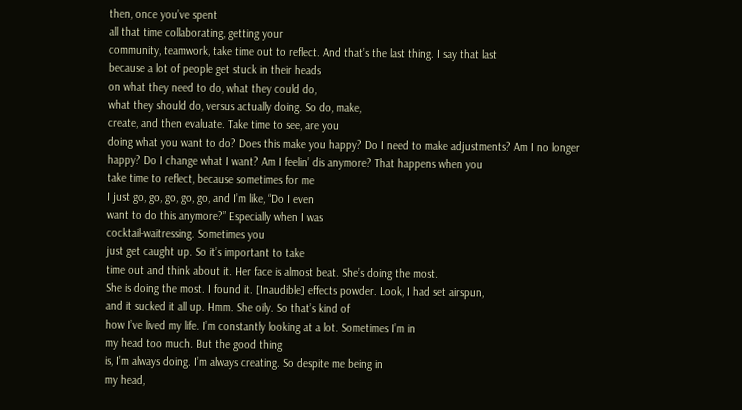then, once you’ve spent
all that time collaborating, getting your
community, teamwork, take time out to reflect. And that’s the last thing. I say that last
because a lot of people get stuck in their heads
on what they need to do, what they could do,
what they should do, versus actually doing. So do, make,
create, and then evaluate. Take time to see, are you
doing what you want to do? Does this make you happy? Do I need to make adjustments? Am I no longer happy? Do I change what I want? Am I feelin’ dis anymore? That happens when you
take time to reflect, because sometimes for me
I just go, go, go, go, go, and I’m like, “Do I even
want to do this anymore?” Especially when I was
cocktail-waitressing. Sometimes you
just get caught up. So it’s important to take
time out and think about it. Her face is almost beat. She’s doing the most.
She is doing the most. I found it. [Inaudible] effects powder. Look, I had set airspun,
and it sucked it all up. Hmm. She oily. So that’s kind of
how I’ve lived my life. I’m constantly looking at a lot. Sometimes I’m in
my head too much. But the good thing
is, I’m always doing. I’m always creating. So despite me being in
my head,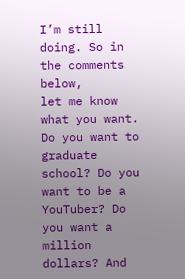I’m still doing. So in the comments below,
let me know what you want. Do you want to graduate school? Do you want to be a YouTuber? Do you want a million dollars? And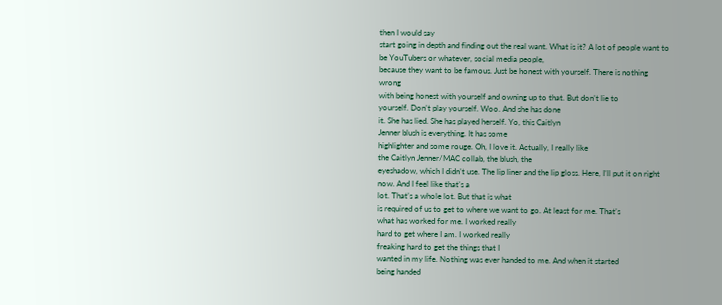then I would say
start going in depth and finding out the real want. What is it? A lot of people want to
be YouTubers or whatever, social media people,
because they want to be famous. Just be honest with yourself. There is nothing wrong
with being honest with yourself and owning up to that. But don’t lie to
yourself. Don’t play yourself. Woo. And she has done
it. She has lied. She has played herself. Yo, this Caitlyn
Jenner blush is everything. It has some
highlighter and some rouge. Oh, I love it. Actually, I really like
the Caitlyn Jenner/MAC collab, the blush, the
eyeshadow, which I didn’t use. The lip liner and the lip gloss. Here, I’ll put it on right now. And I feel like that’s a
lot. That’s a whole lot. But that is what
is required of us to get to where we want to go. At least for me. That’s
what has worked for me. I worked really
hard to get where I am. I worked really
freaking hard to get the things that I
wanted in my life. Nothing was ever handed to me. And when it started
being handed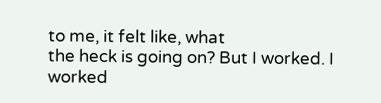to me, it felt like, what
the heck is going on? But I worked. I
worked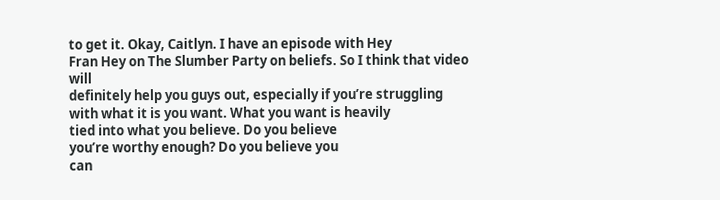to get it. Okay, Caitlyn. I have an episode with Hey
Fran Hey on The Slumber Party on beliefs. So I think that video will
definitely help you guys out, especially if you’re struggling
with what it is you want. What you want is heavily
tied into what you believe. Do you believe
you’re worthy enough? Do you believe you
can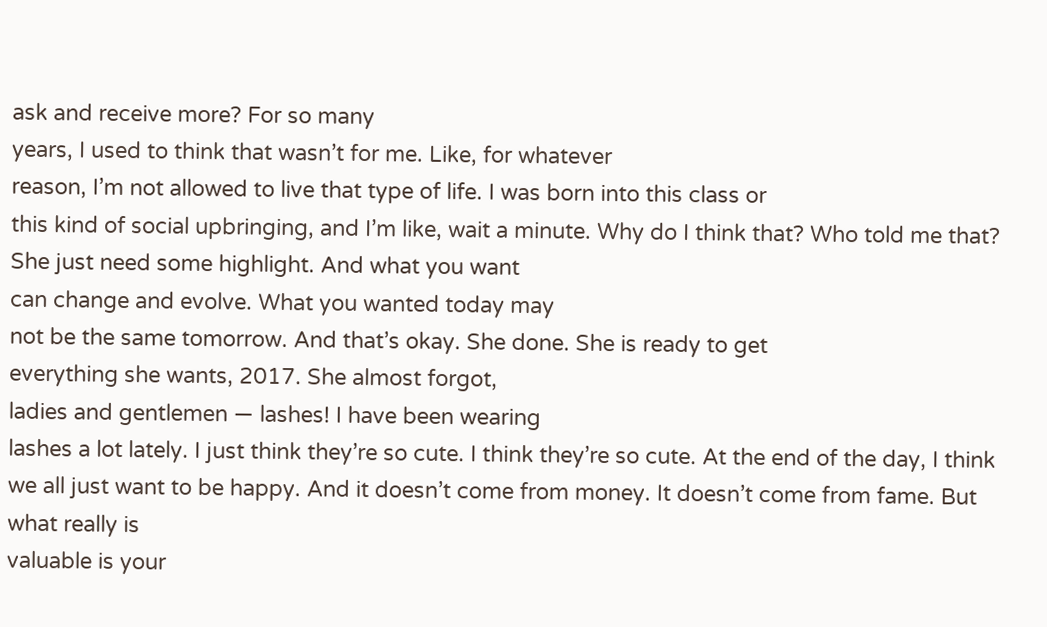ask and receive more? For so many
years, I used to think that wasn’t for me. Like, for whatever
reason, I’m not allowed to live that type of life. I was born into this class or
this kind of social upbringing, and I’m like, wait a minute. Why do I think that? Who told me that? She just need some highlight. And what you want
can change and evolve. What you wanted today may
not be the same tomorrow. And that’s okay. She done. She is ready to get
everything she wants, 2017. She almost forgot,
ladies and gentlemen — lashes! I have been wearing
lashes a lot lately. I just think they’re so cute. I think they’re so cute. At the end of the day, I think
we all just want to be happy. And it doesn’t come from money. It doesn’t come from fame. But what really is
valuable is your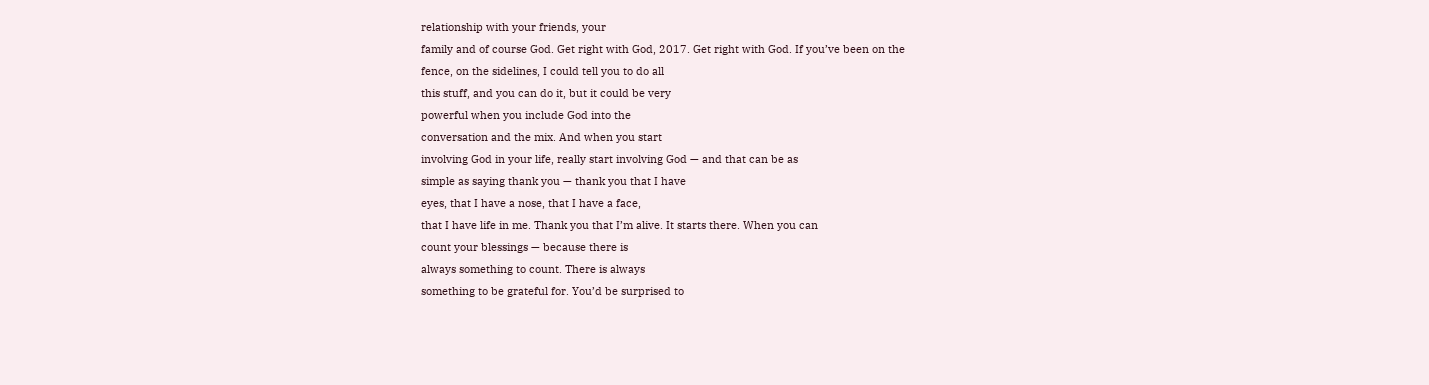relationship with your friends, your
family and of course God. Get right with God, 2017. Get right with God. If you’ve been on the
fence, on the sidelines, I could tell you to do all
this stuff, and you can do it, but it could be very
powerful when you include God into the
conversation and the mix. And when you start
involving God in your life, really start involving God — and that can be as
simple as saying thank you — thank you that I have
eyes, that I have a nose, that I have a face,
that I have life in me. Thank you that I’m alive. It starts there. When you can
count your blessings — because there is
always something to count. There is always
something to be grateful for. You’d be surprised to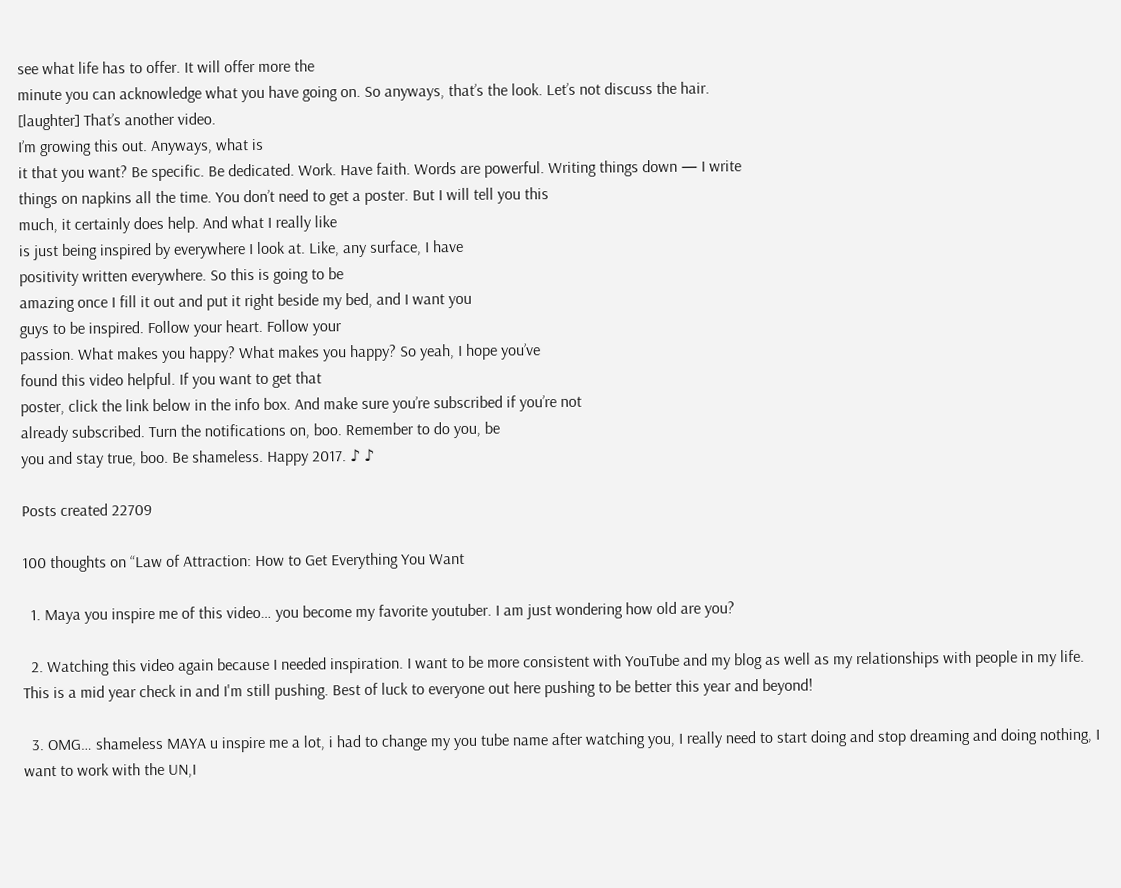see what life has to offer. It will offer more the
minute you can acknowledge what you have going on. So anyways, that’s the look. Let’s not discuss the hair.
[laughter] That’s another video.
I’m growing this out. Anyways, what is
it that you want? Be specific. Be dedicated. Work. Have faith. Words are powerful. Writing things down — I write
things on napkins all the time. You don’t need to get a poster. But I will tell you this
much, it certainly does help. And what I really like
is just being inspired by everywhere I look at. Like, any surface, I have
positivity written everywhere. So this is going to be
amazing once I fill it out and put it right beside my bed, and I want you
guys to be inspired. Follow your heart. Follow your
passion. What makes you happy? What makes you happy? So yeah, I hope you’ve
found this video helpful. If you want to get that
poster, click the link below in the info box. And make sure you’re subscribed if you’re not
already subscribed. Turn the notifications on, boo. Remember to do you, be
you and stay true, boo. Be shameless. Happy 2017. ♪ ♪

Posts created 22709

100 thoughts on “Law of Attraction: How to Get Everything You Want

  1. Maya you inspire me of this video… you become my favorite youtuber. I am just wondering how old are you?

  2. Watching this video again because I needed inspiration. I want to be more consistent with YouTube and my blog as well as my relationships with people in my life. This is a mid year check in and I'm still pushing. Best of luck to everyone out here pushing to be better this year and beyond!

  3. OMG… shameless MAYA u inspire me a lot, i had to change my you tube name after watching you, I really need to start doing and stop dreaming and doing nothing, I want to work with the UN,I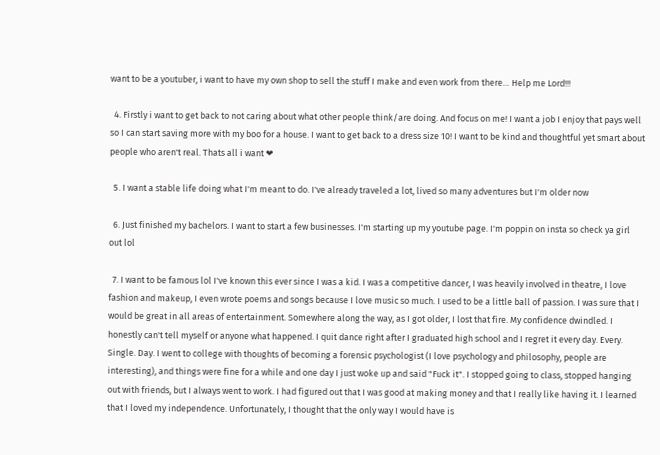want to be a youtuber, i want to have my own shop to sell the stuff I make and even work from there… Help me Lord!!!

  4. Firstly i want to get back to not caring about what other people think/are doing. And focus on me! I want a job I enjoy that pays well so I can start saving more with my boo for a house. I want to get back to a dress size 10! I want to be kind and thoughtful yet smart about people who aren't real. Thats all i want ❤

  5. I want a stable life doing what I'm meant to do. I've already traveled a lot, lived so many adventures but I'm older now

  6. Just finished my bachelors. I want to start a few businesses. I'm starting up my youtube page. I'm poppin on insta so check ya girl out lol

  7. I want to be famous lol I've known this ever since I was a kid. I was a competitive dancer, I was heavily involved in theatre, I love fashion and makeup, I even wrote poems and songs because I love music so much. I used to be a little ball of passion. I was sure that I would be great in all areas of entertainment. Somewhere along the way, as I got older, I lost that fire. My confidence dwindled. I honestly can't tell myself or anyone what happened. I quit dance right after I graduated high school and I regret it every day. Every. Single. Day. I went to college with thoughts of becoming a forensic psychologist (I love psychology and philosophy, people are interesting), and things were fine for a while and one day I just woke up and said "Fuck it". I stopped going to class, stopped hanging out with friends, but I always went to work. I had figured out that I was good at making money and that I really like having it. I learned that I loved my independence. Unfortunately, I thought that the only way I would have is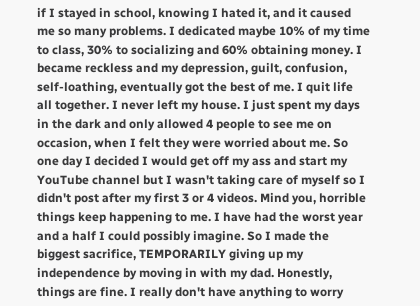if I stayed in school, knowing I hated it, and it caused me so many problems. I dedicated maybe 10% of my time to class, 30% to socializing and 60% obtaining money. I became reckless and my depression, guilt, confusion, self-loathing, eventually got the best of me. I quit life all together. I never left my house. I just spent my days in the dark and only allowed 4 people to see me on occasion, when I felt they were worried about me. So one day I decided I would get off my ass and start my YouTube channel but I wasn't taking care of myself so I didn't post after my first 3 or 4 videos. Mind you, horrible things keep happening to me. I have had the worst year and a half I could possibly imagine. So I made the biggest sacrifice, TEMPORARILY giving up my independence by moving in with my dad. Honestly, things are fine. I really don't have anything to worry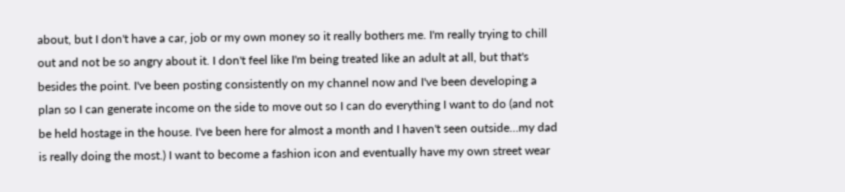about, but I don't have a car, job or my own money so it really bothers me. I'm really trying to chill out and not be so angry about it. I don't feel like I'm being treated like an adult at all, but that's besides the point. I've been posting consistently on my channel now and I've been developing a plan so I can generate income on the side to move out so I can do everything I want to do (and not be held hostage in the house. I've been here for almost a month and I haven't seen outside…my dad is really doing the most.) I want to become a fashion icon and eventually have my own street wear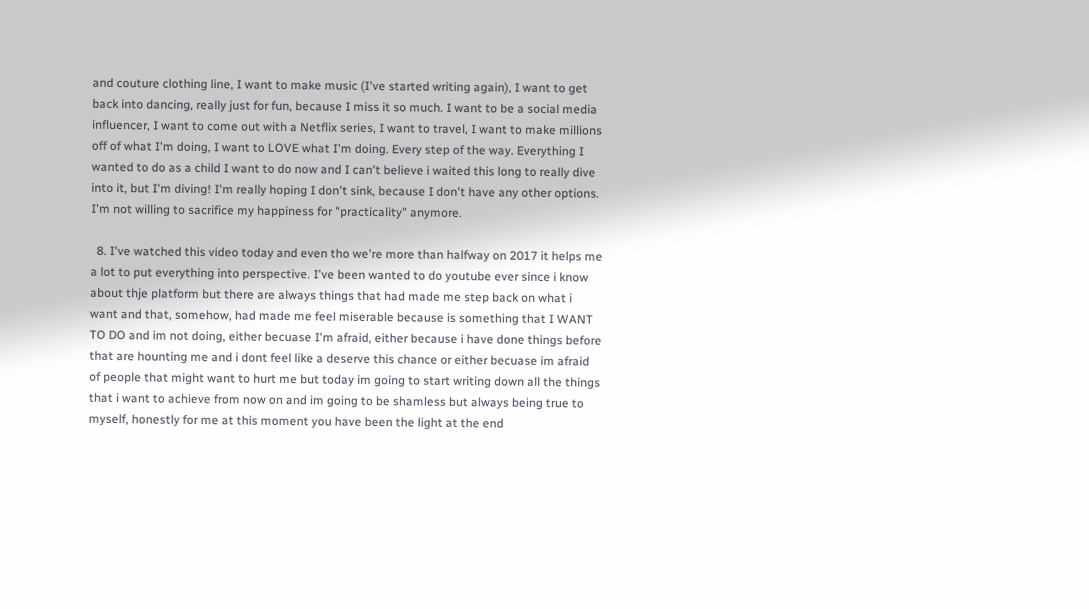and couture clothing line, I want to make music (I've started writing again), I want to get back into dancing, really just for fun, because I miss it so much. I want to be a social media influencer, I want to come out with a Netflix series, I want to travel, I want to make millions off of what I'm doing, I want to LOVE what I'm doing. Every step of the way. Everything I wanted to do as a child I want to do now and I can't believe i waited this long to really dive into it, but I'm diving! I'm really hoping I don't sink, because I don't have any other options. I'm not willing to sacrifice my happiness for "practicality" anymore.

  8. I've watched this video today and even tho we're more than halfway on 2017 it helps me a lot to put everything into perspective. I've been wanted to do youtube ever since i know about thje platform but there are always things that had made me step back on what i want and that, somehow, had made me feel miserable because is something that I WANT TO DO and im not doing, either becuase I'm afraid, either because i have done things before that are hounting me and i dont feel like a deserve this chance or either becuase im afraid of people that might want to hurt me but today im going to start writing down all the things that i want to achieve from now on and im going to be shamless but always being true to myself, honestly for me at this moment you have been the light at the end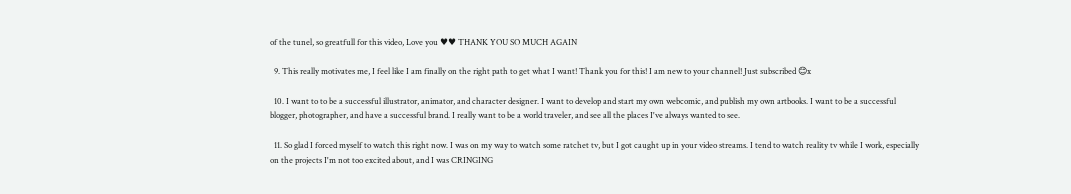of the tunel, so greatfull for this video, Love you ♥♥ THANK YOU SO MUCH AGAIN

  9. This really motivates me, I feel like I am finally on the right path to get what I want! Thank you for this! I am new to your channel! Just subscribed 😊x

  10. I want to to be a successful illustrator, animator, and character designer. I want to develop and start my own webcomic, and publish my own artbooks. I want to be a successful blogger, photographer, and have a successful brand. I really want to be a world traveler, and see all the places I've always wanted to see.

  11. So glad I forced myself to watch this right now. I was on my way to watch some ratchet tv, but I got caught up in your video streams. I tend to watch reality tv while I work, especially on the projects I'm not too excited about, and I was CRINGING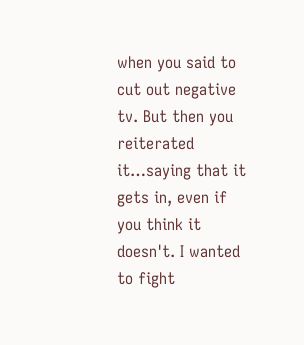when you said to cut out negative tv. But then you reiterated it…saying that it gets in, even if you think it doesn't. I wanted to fight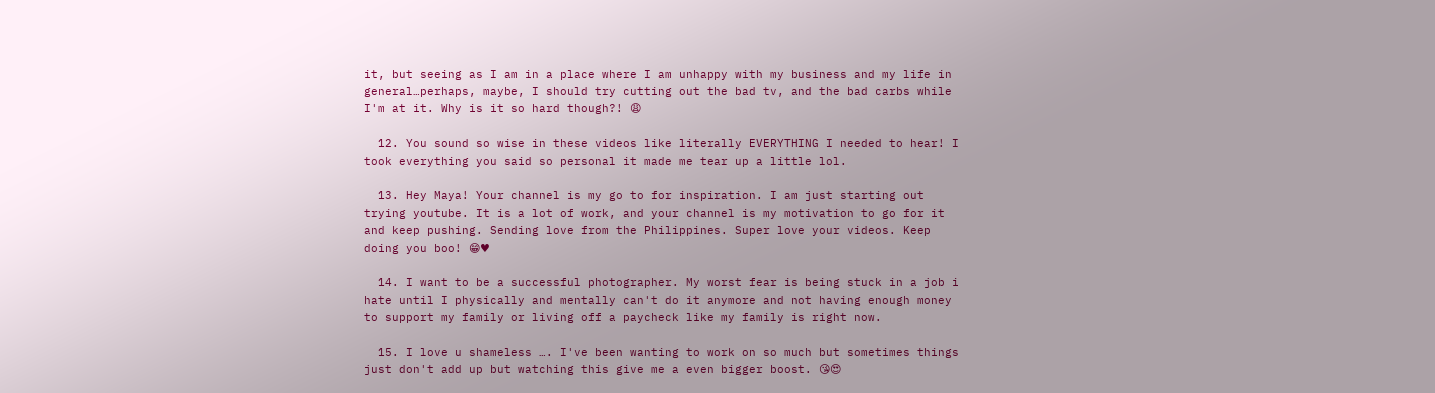it, but seeing as I am in a place where I am unhappy with my business and my life in general…perhaps, maybe, I should try cutting out the bad tv, and the bad carbs while I'm at it. Why is it so hard though?! 😩

  12. You sound so wise in these videos like literally EVERYTHING I needed to hear! I took everything you said so personal it made me tear up a little lol.

  13. Hey Maya! Your channel is my go to for inspiration. I am just starting out trying youtube. It is a lot of work, and your channel is my motivation to go for it and keep pushing. Sending love from the Philippines. Super love your videos. Keep doing you boo! 😁♥

  14. I want to be a successful photographer. My worst fear is being stuck in a job i hate until I physically and mentally can't do it anymore and not having enough money to support my family or living off a paycheck like my family is right now.

  15. I love u shameless …. I've been wanting to work on so much but sometimes things just don't add up but watching this give me a even bigger boost. 😘😍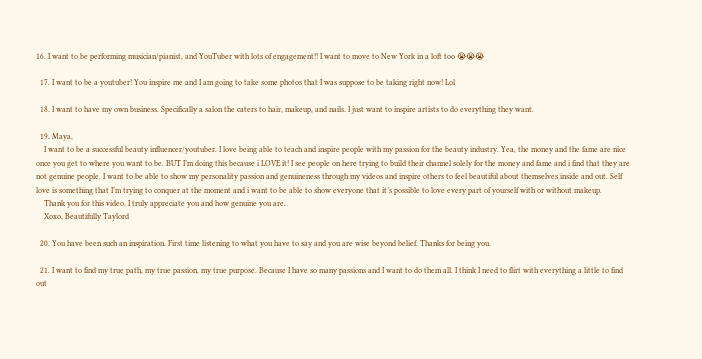16. I want to be performing musician/pianist, and YouTuber with lots of engagement!! I want to move to New York in a loft too 😭😭😭

  17. I want to be a youtuber! You inspire me and I am going to take some photos that I was suppose to be taking right now! Lol

  18. I want to have my own business. Specifically a salon the caters to hair, makeup, and nails. I just want to inspire artists to do everything they want.

  19. Maya,
    I want to be a successful beauty influencer/youtuber. I love being able to teach and inspire people with my passion for the beauty industry. Yea, the money and the fame are nice once you get to where you want to be. BUT I’m doing this because i LOVE it! I see people on here trying to build their channel solely for the money and fame and i find that they are not genuine people. I want to be able to show my personality passion and genuineness through my videos and inspire others to feel beautiful about themselves inside and out. Self love is something that I’m trying to conquer at the moment and i want to be able to show everyone that it’s possible to love every part of yourself with or without makeup.
    Thank you for this video. I truly appreciate you and how genuine you are.
    Xoxo, Beautifully Taylord

  20. You have been such an inspiration. First time listening to what you have to say and you are wise beyond belief. Thanks for being you.

  21. I want to find my true path, my true passion, my true purpose. Because I have so many passions and I want to do them all. I think I need to flirt with everything a little to find out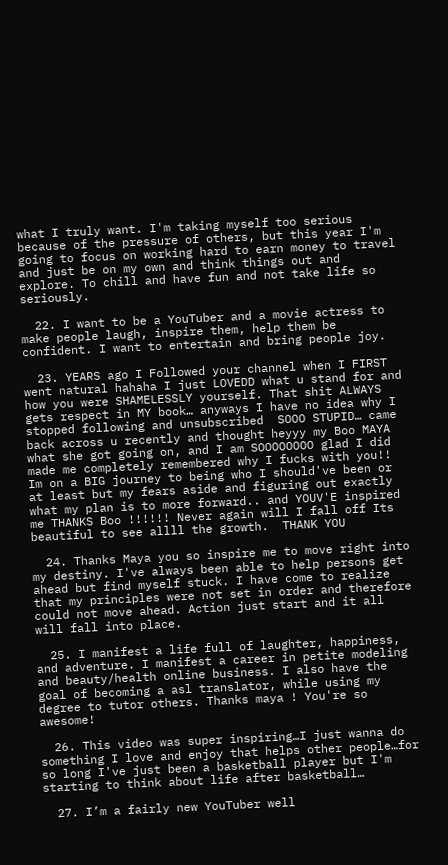what I truly want. I'm taking myself too serious because of the pressure of others, but this year I'm going to focus on working hard to earn money to travel and just be on my own and think things out and explore. To chill and have fun and not take life so seriously.

  22. I want to be a YouTuber and a movie actress to make people laugh, inspire them, help them be confident. I want to entertain and bring people joy.

  23. YEARS ago I Followed your channel when I FIRST went natural hahaha I just LOVEDD what u stand for and how you were SHAMELESSLY yourself. That shit ALWAYS gets respect in MY book… anyways I have no idea why I stopped following and unsubscribed  SOOO STUPID… came back across u recently and thought heyyy my Boo MAYA what she got going on, and I am SOOOOOOOO glad I did made me completely remembered why I fucks with you!! Im on a BIG journey to being who I should've been or at least but my fears aside and figuring out exactly what my plan is to more forward.. and YOUV'E inspired me THANKS Boo !!!!!! Never again will I fall off Its beautiful to see allll the growth.  THANK YOU

  24. Thanks Maya you so inspire me to move right into my destiny. I've always been able to help persons get ahead but find myself stuck. I have come to realize that my principles were not set in order and therefore could not move ahead. Action just start and it all will fall into place.

  25. I manifest a life full of laughter, happiness, and adventure. I manifest a career in petite modeling and beauty/health online business. I also have the goal of becoming a asl translator, while using my degree to tutor others. Thanks maya ! You're so awesome!

  26. This video was super inspiring…I just wanna do something I love and enjoy that helps other people…for so long I've just been a basketball player but I'm starting to think about life after basketball…

  27. I’m a fairly new YouTuber well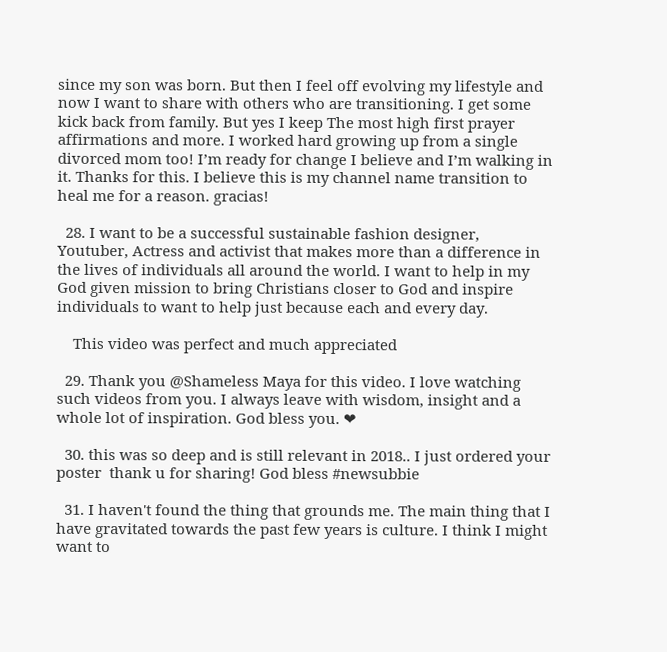since my son was born. But then I feel off evolving my lifestyle and now I want to share with others who are transitioning. I get some kick back from family. But yes I keep The most high first prayer affirmations and more. I worked hard growing up from a single divorced mom too! I’m ready for change I believe and I’m walking in it. Thanks for this. I believe this is my channel name transition to heal me for a reason. gracias!

  28. I want to be a successful sustainable fashion designer, Youtuber, Actress and activist that makes more than a difference in the lives of individuals all around the world. I want to help in my God given mission to bring Christians closer to God and inspire individuals to want to help just because each and every day.

    This video was perfect and much appreciated

  29. Thank you @Shameless Maya for this video. I love watching such videos from you. I always leave with wisdom, insight and a whole lot of inspiration. God bless you. ❤

  30. this was so deep and is still relevant in 2018.. I just ordered your poster  thank u for sharing! God bless #newsubbie

  31. I haven't found the thing that grounds me. The main thing that I have gravitated towards the past few years is culture. I think I might want to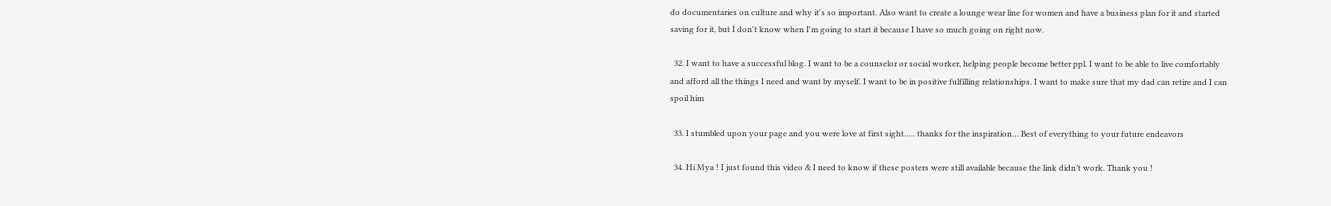do documentaries on culture and why it's so important. Also want to create a lounge wear line for women and have a business plan for it and started saving for it, but I don't know when I'm going to start it because I have so much going on right now.

  32. I want to have a successful blog. I want to be a counselor or social worker, helping people become better ppl. I want to be able to live comfortably and afford all the things I need and want by myself. I want to be in positive fulfilling relationships. I want to make sure that my dad can retire and I can spoil him

  33. I stumbled upon your page and you were love at first sight….. thanks for the inspiration… Best of everything to your future endeavors

  34. Hi Mya ! I just found this video & I need to know if these posters were still available because the link didn’t work. Thank you !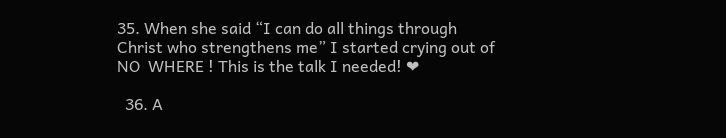35. When she said “I can do all things through Christ who strengthens me” I started crying out of NO  WHERE ! This is the talk I needed! ❤

  36. A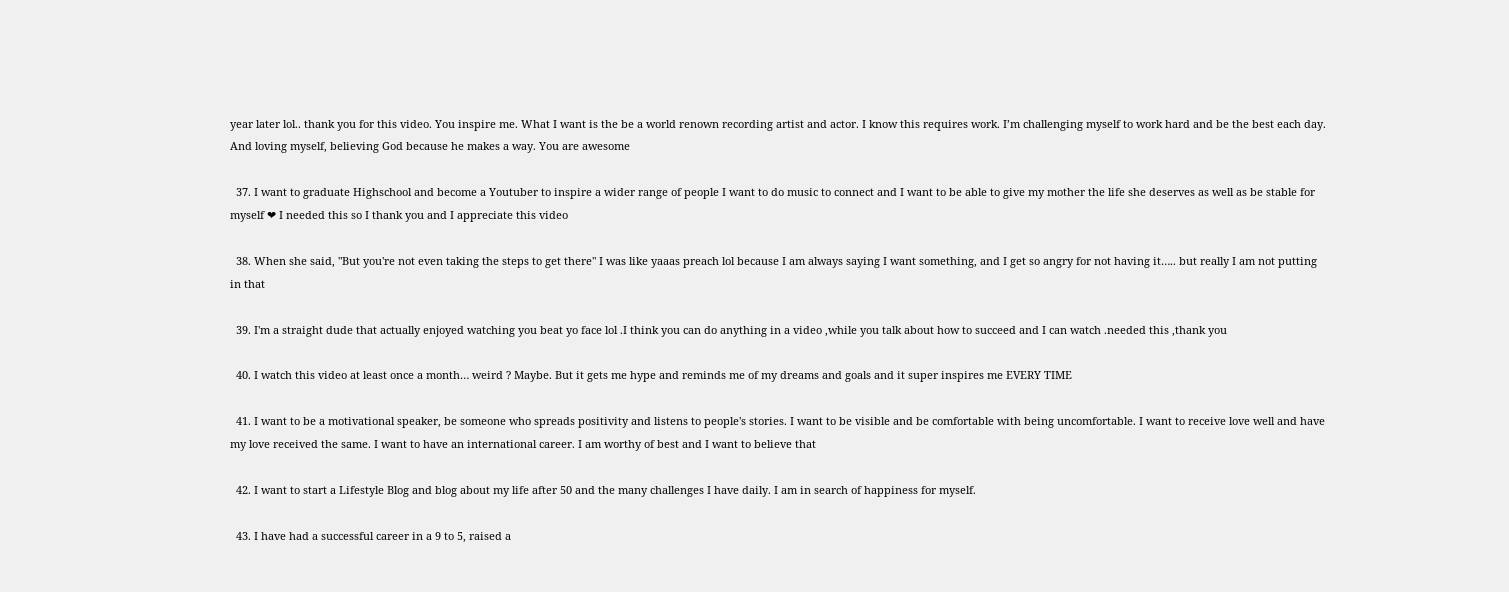year later lol.. thank you for this video. You inspire me. What I want is the be a world renown recording artist and actor. I know this requires work. I’m challenging myself to work hard and be the best each day. And loving myself, believing God because he makes a way. You are awesome

  37. I want to graduate Highschool and become a Youtuber to inspire a wider range of people I want to do music to connect and I want to be able to give my mother the life she deserves as well as be stable for myself ❤ I needed this so I thank you and I appreciate this video

  38. When she said, "But you're not even taking the steps to get there" I was like yaaas preach lol because I am always saying I want something, and I get so angry for not having it….. but really I am not putting in that

  39. I'm a straight dude that actually enjoyed watching you beat yo face lol .I think you can do anything in a video ,while you talk about how to succeed and I can watch .needed this ,thank you

  40. I watch this video at least once a month… weird ? Maybe. But it gets me hype and reminds me of my dreams and goals and it super inspires me EVERY TIME

  41. I want to be a motivational speaker, be someone who spreads positivity and listens to people's stories. I want to be visible and be comfortable with being uncomfortable. I want to receive love well and have my love received the same. I want to have an international career. I am worthy of best and I want to believe that

  42. I want to start a Lifestyle Blog and blog about my life after 50 and the many challenges I have daily. I am in search of happiness for myself.

  43. I have had a successful career in a 9 to 5, raised a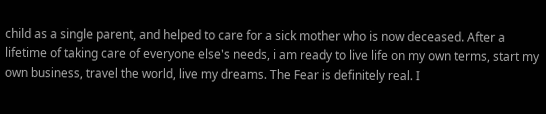child as a single parent, and helped to care for a sick mother who is now deceased. After a lifetime of taking care of everyone else's needs, i am ready to live life on my own terms, start my own business, travel the world, live my dreams. The Fear is definitely real. I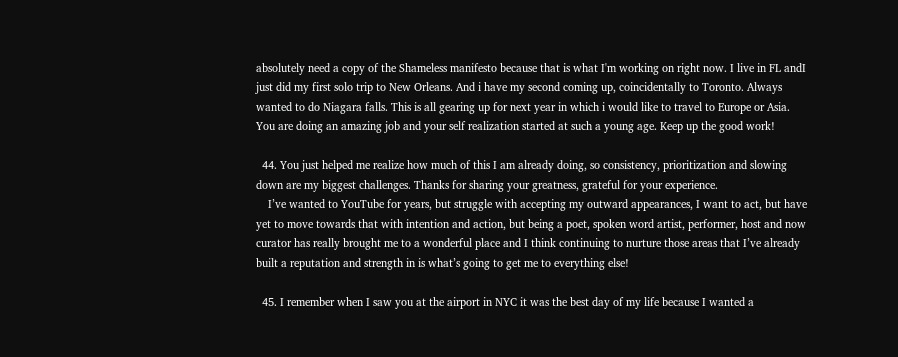absolutely need a copy of the Shameless manifesto because that is what I'm working on right now. I live in FL andI just did my first solo trip to New Orleans. And i have my second coming up, coincidentally to Toronto. Always wanted to do Niagara falls. This is all gearing up for next year in which i would like to travel to Europe or Asia. You are doing an amazing job and your self realization started at such a young age. Keep up the good work!

  44. You just helped me realize how much of this I am already doing, so consistency, prioritization and slowing down are my biggest challenges. Thanks for sharing your greatness, grateful for your experience.
    I’ve wanted to YouTube for years, but struggle with accepting my outward appearances, I want to act, but have yet to move towards that with intention and action, but being a poet, spoken word artist, performer, host and now curator has really brought me to a wonderful place and I think continuing to nurture those areas that I’ve already built a reputation and strength in is what’s going to get me to everything else!

  45. I remember when I saw you at the airport in NYC it was the best day of my life because I wanted a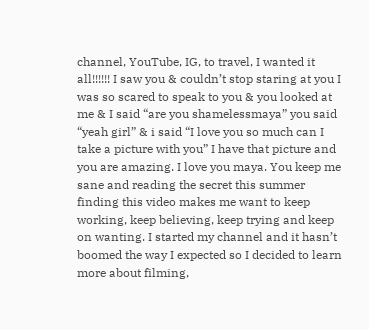channel, YouTube, IG, to travel, I wanted it all!!!!!! I saw you & couldn’t stop staring at you I was so scared to speak to you & you looked at me & I said “are you shamelessmaya” you said “yeah girl” & i said “I love you so much can I take a picture with you” I have that picture and you are amazing. I love you maya. You keep me sane and reading the secret this summer finding this video makes me want to keep working, keep believing, keep trying and keep on wanting. I started my channel and it hasn’t boomed the way I expected so I decided to learn more about filming,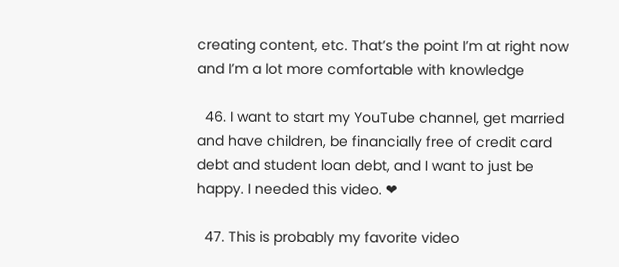creating content, etc. That’s the point I’m at right now and I’m a lot more comfortable with knowledge

  46. I want to start my YouTube channel, get married and have children, be financially free of credit card debt and student loan debt, and I want to just be happy. I needed this video. ❤

  47. This is probably my favorite video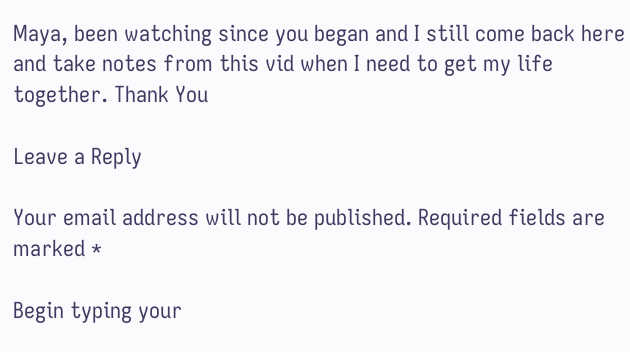Maya, been watching since you began and I still come back here and take notes from this vid when I need to get my life together. Thank You

Leave a Reply

Your email address will not be published. Required fields are marked *

Begin typing your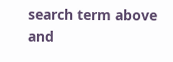search term above and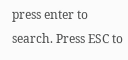press enter to search. Press ESC to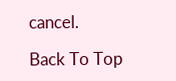cancel.

Back To Top